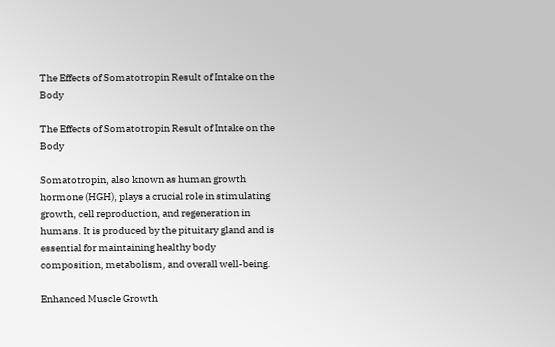The Effects of Somatotropin Result of Intake on the Body

The Effects of Somatotropin Result of Intake on the Body

Somatotropin, also known as human growth hormone (HGH), plays a crucial role in stimulating growth, cell reproduction, and regeneration in humans. It is produced by the pituitary gland and is essential for maintaining healthy body composition, metabolism, and overall well-being.

Enhanced Muscle Growth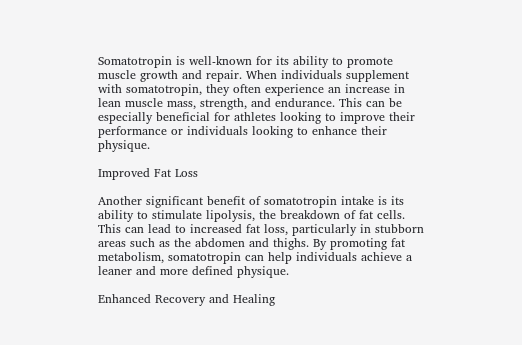Somatotropin is well-known for its ability to promote muscle growth and repair. When individuals supplement with somatotropin, they often experience an increase in lean muscle mass, strength, and endurance. This can be especially beneficial for athletes looking to improve their performance or individuals looking to enhance their physique.

Improved Fat Loss

Another significant benefit of somatotropin intake is its ability to stimulate lipolysis, the breakdown of fat cells. This can lead to increased fat loss, particularly in stubborn areas such as the abdomen and thighs. By promoting fat metabolism, somatotropin can help individuals achieve a leaner and more defined physique.

Enhanced Recovery and Healing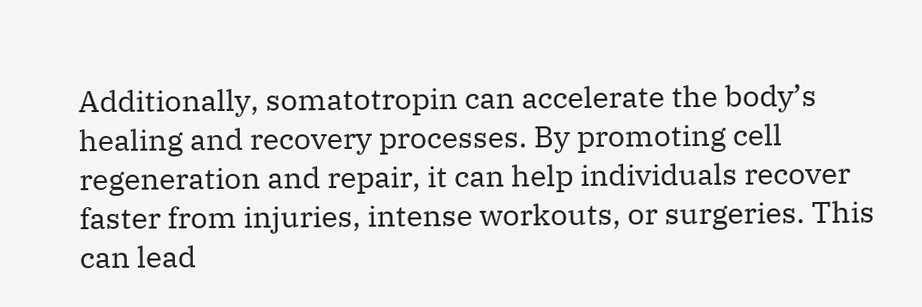Additionally, somatotropin can accelerate the body’s healing and recovery processes. By promoting cell regeneration and repair, it can help individuals recover faster from injuries, intense workouts, or surgeries. This can lead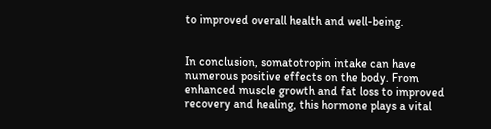to improved overall health and well-being.


In conclusion, somatotropin intake can have numerous positive effects on the body. From enhanced muscle growth and fat loss to improved recovery and healing, this hormone plays a vital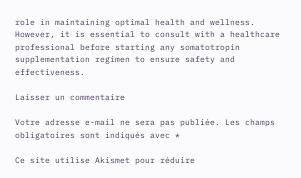role in maintaining optimal health and wellness. However, it is essential to consult with a healthcare professional before starting any somatotropin supplementation regimen to ensure safety and effectiveness.

Laisser un commentaire

Votre adresse e-mail ne sera pas publiée. Les champs obligatoires sont indiqués avec *

Ce site utilise Akismet pour réduire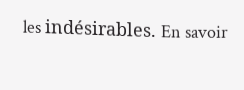les indésirables. En savoir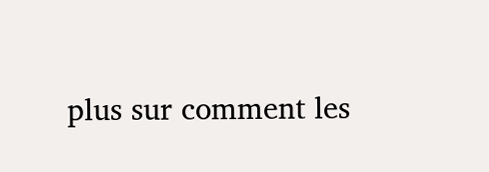plus sur comment les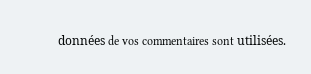données de vos commentaires sont utilisées.